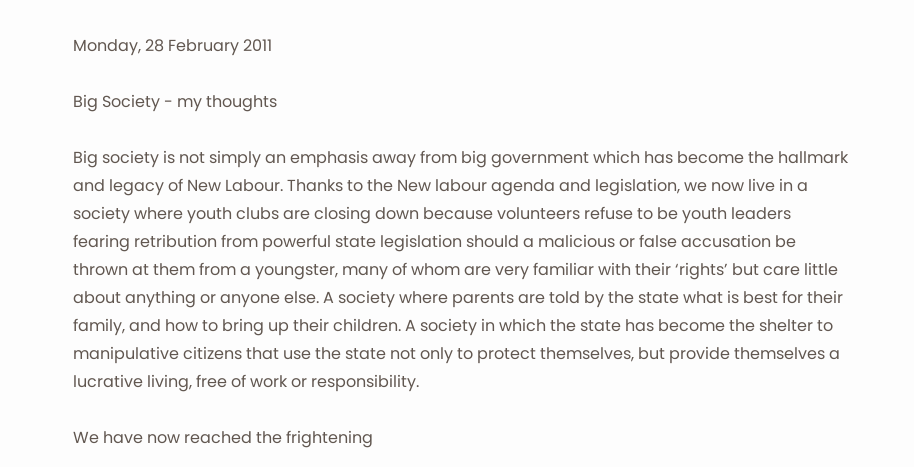Monday, 28 February 2011

Big Society - my thoughts

Big society is not simply an emphasis away from big government which has become the hallmark and legacy of New Labour. Thanks to the New labour agenda and legislation, we now live in a society where youth clubs are closing down because volunteers refuse to be youth leaders fearing retribution from powerful state legislation should a malicious or false accusation be thrown at them from a youngster, many of whom are very familiar with their ‘rights’ but care little about anything or anyone else. A society where parents are told by the state what is best for their family, and how to bring up their children. A society in which the state has become the shelter to manipulative citizens that use the state not only to protect themselves, but provide themselves a lucrative living, free of work or responsibility.

We have now reached the frightening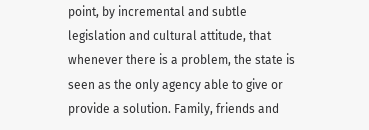point, by incremental and subtle legislation and cultural attitude, that whenever there is a problem, the state is seen as the only agency able to give or provide a solution. Family, friends and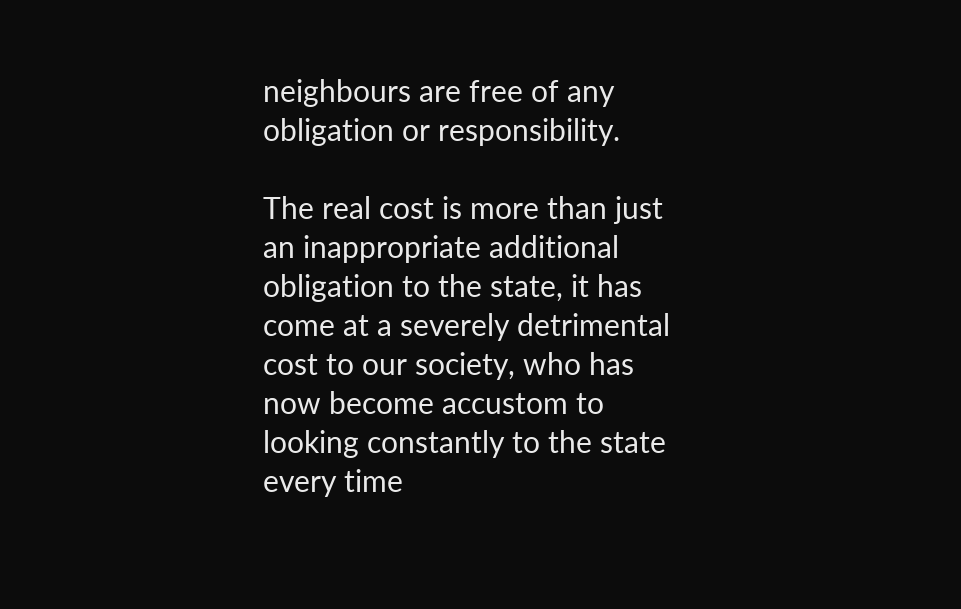neighbours are free of any obligation or responsibility.

The real cost is more than just an inappropriate additional obligation to the state, it has come at a severely detrimental cost to our society, who has now become accustom to looking constantly to the state every time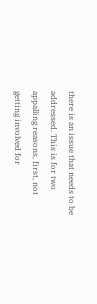there is an issue that needs to be addressed. This is for two appalling reasons, first, not getting involved for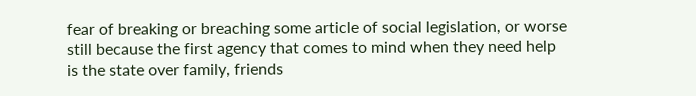fear of breaking or breaching some article of social legislation, or worse still because the first agency that comes to mind when they need help is the state over family, friends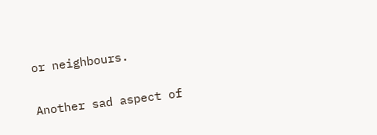or neighbours.

Another sad aspect of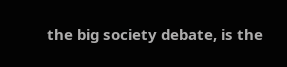the big society debate, is the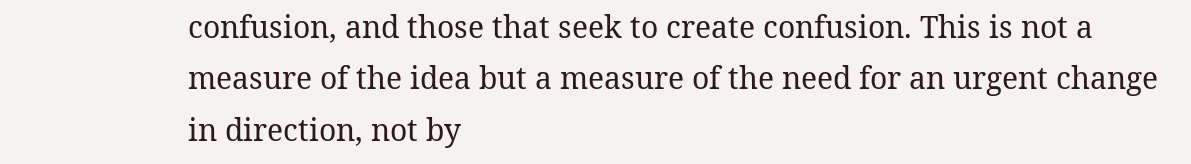confusion, and those that seek to create confusion. This is not a measure of the idea but a measure of the need for an urgent change in direction, not by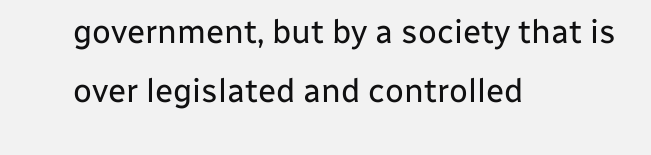government, but by a society that is over legislated and controlled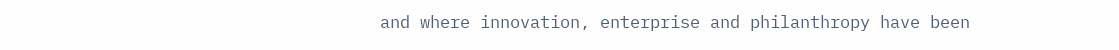and where innovation, enterprise and philanthropy have been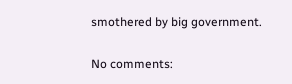smothered by big government.

No comments: